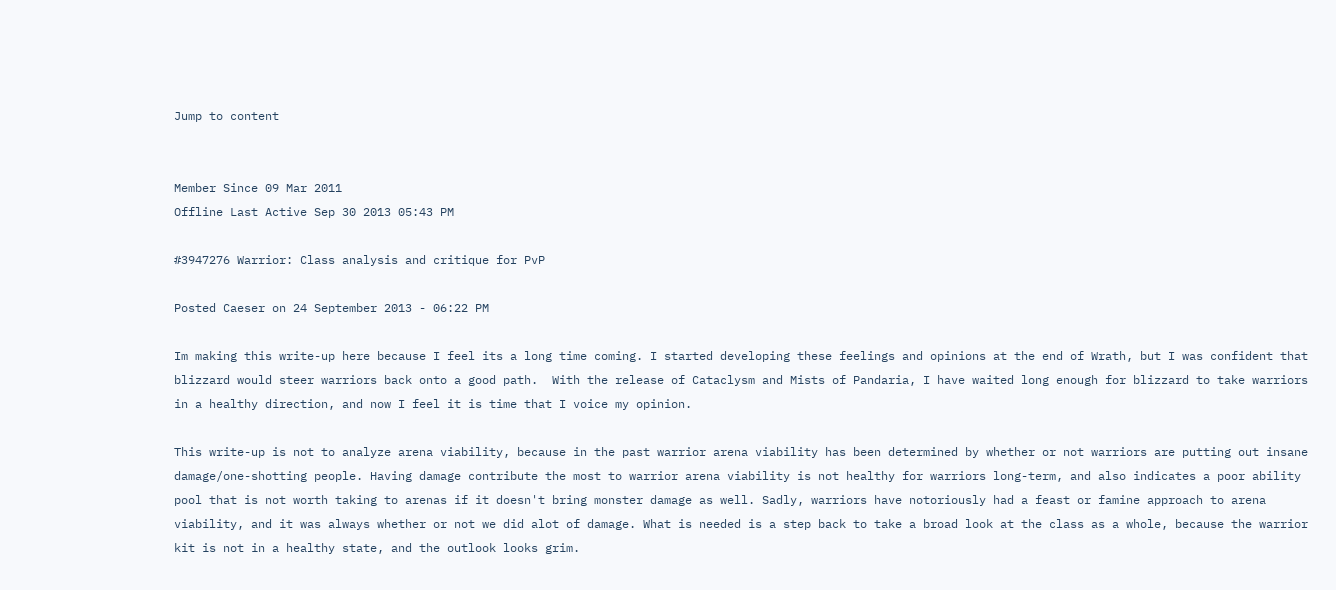Jump to content


Member Since 09 Mar 2011
Offline Last Active Sep 30 2013 05:43 PM

#3947276 Warrior: Class analysis and critique for PvP

Posted Caeser on 24 September 2013 - 06:22 PM

Im making this write-up here because I feel its a long time coming. I started developing these feelings and opinions at the end of Wrath, but I was confident that blizzard would steer warriors back onto a good path.  With the release of Cataclysm and Mists of Pandaria, I have waited long enough for blizzard to take warriors in a healthy direction, and now I feel it is time that I voice my opinion.

This write-up is not to analyze arena viability, because in the past warrior arena viability has been determined by whether or not warriors are putting out insane damage/one-shotting people. Having damage contribute the most to warrior arena viability is not healthy for warriors long-term, and also indicates a poor ability pool that is not worth taking to arenas if it doesn't bring monster damage as well. Sadly, warriors have notoriously had a feast or famine approach to arena viability, and it was always whether or not we did alot of damage. What is needed is a step back to take a broad look at the class as a whole, because the warrior kit is not in a healthy state, and the outlook looks grim.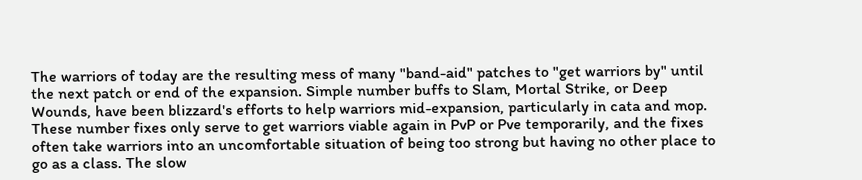The warriors of today are the resulting mess of many "band-aid" patches to "get warriors by" until the next patch or end of the expansion. Simple number buffs to Slam, Mortal Strike, or Deep Wounds, have been blizzard's efforts to help warriors mid-expansion, particularly in cata and mop. These number fixes only serve to get warriors viable again in PvP or Pve temporarily, and the fixes often take warriors into an uncomfortable situation of being too strong but having no other place to go as a class. The slow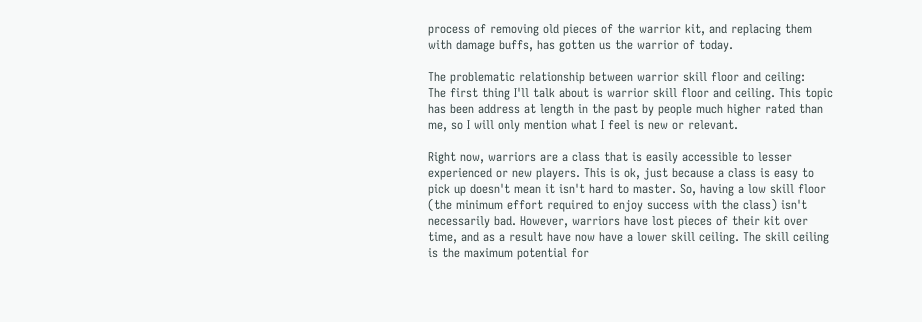process of removing old pieces of the warrior kit, and replacing them with damage buffs, has gotten us the warrior of today.

The problematic relationship between warrior skill floor and ceiling:
The first thing I'll talk about is warrior skill floor and ceiling. This topic has been address at length in the past by people much higher rated than me, so I will only mention what I feel is new or relevant.

Right now, warriors are a class that is easily accessible to lesser experienced or new players. This is ok, just because a class is easy to pick up doesn't mean it isn't hard to master. So, having a low skill floor (the minimum effort required to enjoy success with the class) isn't necessarily bad. However, warriors have lost pieces of their kit over time, and as a result have now have a lower skill ceiling. The skill ceiling is the maximum potential for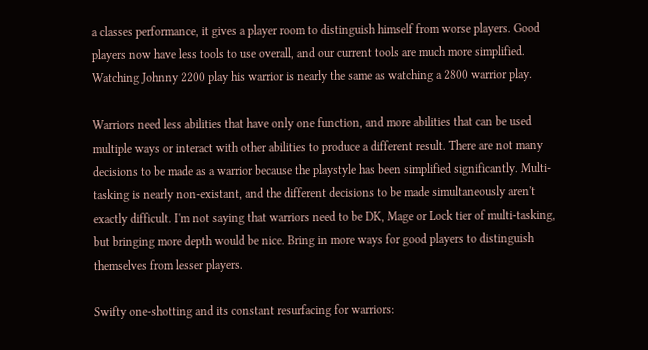a classes performance, it gives a player room to distinguish himself from worse players. Good players now have less tools to use overall, and our current tools are much more simplified. Watching Johnny 2200 play his warrior is nearly the same as watching a 2800 warrior play.

Warriors need less abilities that have only one function, and more abilities that can be used multiple ways or interact with other abilities to produce a different result. There are not many decisions to be made as a warrior because the playstyle has been simplified significantly. Multi-tasking is nearly non-existant, and the different decisions to be made simultaneously aren't exactly difficult. I'm not saying that warriors need to be DK, Mage or Lock tier of multi-tasking, but bringing more depth would be nice. Bring in more ways for good players to distinguish themselves from lesser players.

Swifty one-shotting and its constant resurfacing for warriors: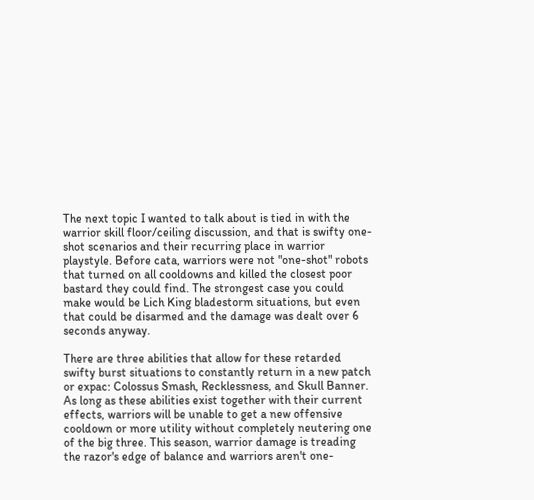The next topic I wanted to talk about is tied in with the warrior skill floor/ceiling discussion, and that is swifty one-shot scenarios and their recurring place in warrior playstyle. Before cata, warriors were not "one-shot" robots that turned on all cooldowns and killed the closest poor bastard they could find. The strongest case you could make would be Lich King bladestorm situations, but even that could be disarmed and the damage was dealt over 6 seconds anyway.

There are three abilities that allow for these retarded swifty burst situations to constantly return in a new patch or expac: Colossus Smash, Recklessness, and Skull Banner. As long as these abilities exist together with their current effects, warriors will be unable to get a new offensive cooldown or more utility without completely neutering one of the big three. This season, warrior damage is treading the razor's edge of balance and warriors aren't one-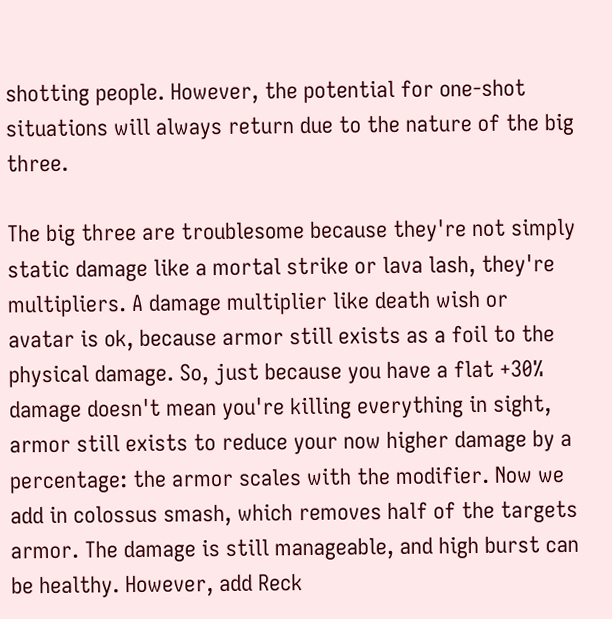shotting people. However, the potential for one-shot situations will always return due to the nature of the big three.

The big three are troublesome because they're not simply static damage like a mortal strike or lava lash, they're multipliers. A damage multiplier like death wish or avatar is ok, because armor still exists as a foil to the physical damage. So, just because you have a flat +30% damage doesn't mean you're killing everything in sight, armor still exists to reduce your now higher damage by a percentage: the armor scales with the modifier. Now we add in colossus smash, which removes half of the targets armor. The damage is still manageable, and high burst can be healthy. However, add Reck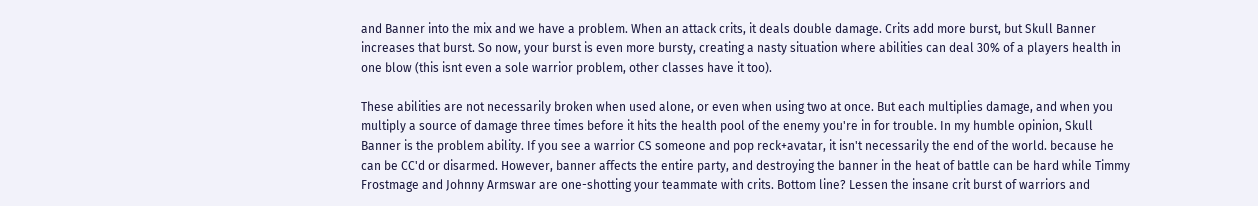and Banner into the mix and we have a problem. When an attack crits, it deals double damage. Crits add more burst, but Skull Banner increases that burst. So now, your burst is even more bursty, creating a nasty situation where abilities can deal 30% of a players health in one blow (this isnt even a sole warrior problem, other classes have it too).

These abilities are not necessarily broken when used alone, or even when using two at once. But each multiplies damage, and when you multiply a source of damage three times before it hits the health pool of the enemy you're in for trouble. In my humble opinion, Skull Banner is the problem ability. If you see a warrior CS someone and pop reck+avatar, it isn't necessarily the end of the world. because he can be CC'd or disarmed. However, banner affects the entire party, and destroying the banner in the heat of battle can be hard while Timmy Frostmage and Johnny Armswar are one-shotting your teammate with crits. Bottom line? Lessen the insane crit burst of warriors and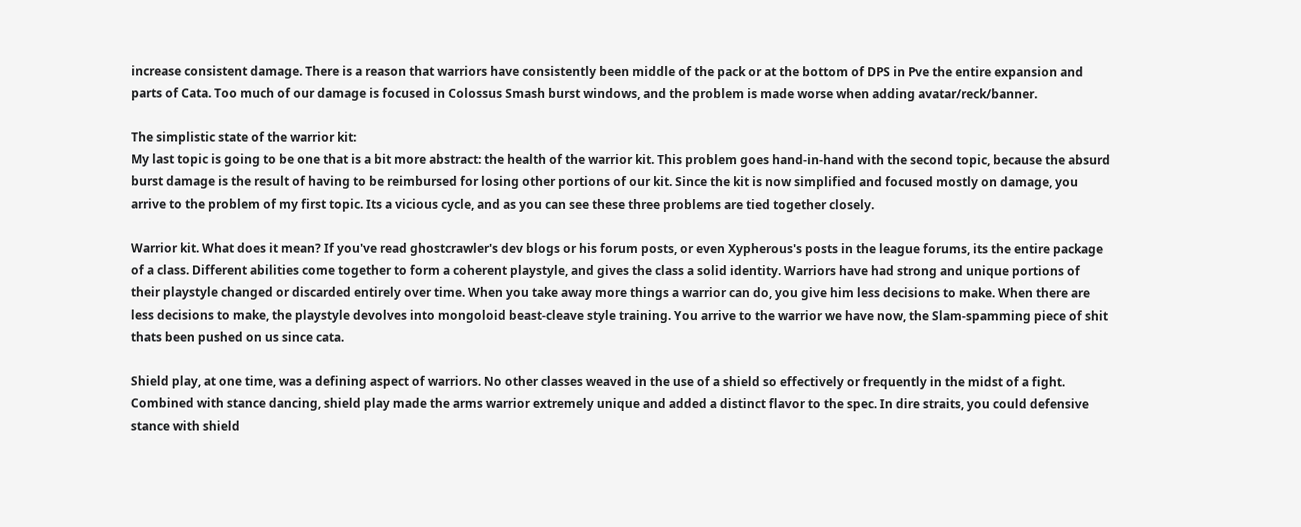increase consistent damage. There is a reason that warriors have consistently been middle of the pack or at the bottom of DPS in Pve the entire expansion and parts of Cata. Too much of our damage is focused in Colossus Smash burst windows, and the problem is made worse when adding avatar/reck/banner.

The simplistic state of the warrior kit:
My last topic is going to be one that is a bit more abstract: the health of the warrior kit. This problem goes hand-in-hand with the second topic, because the absurd burst damage is the result of having to be reimbursed for losing other portions of our kit. Since the kit is now simplified and focused mostly on damage, you arrive to the problem of my first topic. Its a vicious cycle, and as you can see these three problems are tied together closely.

Warrior kit. What does it mean? If you've read ghostcrawler's dev blogs or his forum posts, or even Xypherous's posts in the league forums, its the entire package of a class. Different abilities come together to form a coherent playstyle, and gives the class a solid identity. Warriors have had strong and unique portions of their playstyle changed or discarded entirely over time. When you take away more things a warrior can do, you give him less decisions to make. When there are less decisions to make, the playstyle devolves into mongoloid beast-cleave style training. You arrive to the warrior we have now, the Slam-spamming piece of shit thats been pushed on us since cata.

Shield play, at one time, was a defining aspect of warriors. No other classes weaved in the use of a shield so effectively or frequently in the midst of a fight. Combined with stance dancing, shield play made the arms warrior extremely unique and added a distinct flavor to the spec. In dire straits, you could defensive stance with shield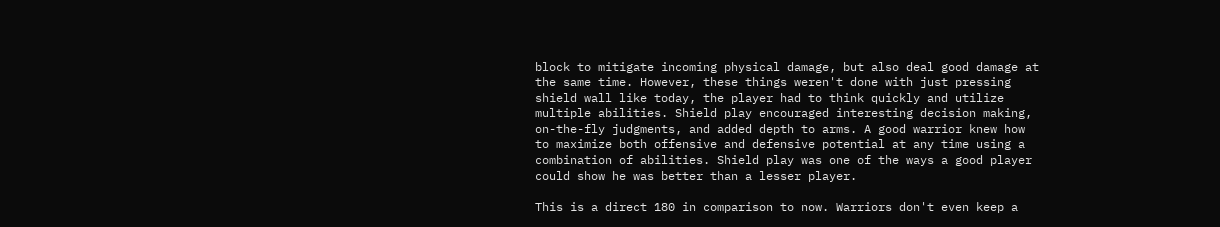block to mitigate incoming physical damage, but also deal good damage at the same time. However, these things weren't done with just pressing shield wall like today, the player had to think quickly and utilize multiple abilities. Shield play encouraged interesting decision making, on-the-fly judgments, and added depth to arms. A good warrior knew how to maximize both offensive and defensive potential at any time using a combination of abilities. Shield play was one of the ways a good player could show he was better than a lesser player.

This is a direct 180 in comparison to now. Warriors don't even keep a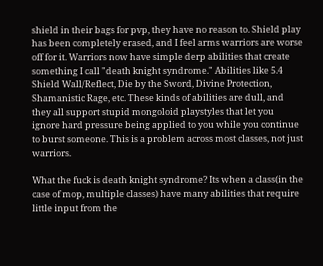shield in their bags for pvp, they have no reason to. Shield play has been completely erased, and I feel arms warriors are worse off for it. Warriors now have simple derp abilities that create something I call "death knight syndrome." Abilities like 5.4 Shield Wall/Reflect, Die by the Sword, Divine Protection, Shamanistic Rage, etc. These kinds of abilities are dull, and they all support stupid mongoloid playstyles that let you ignore hard pressure being applied to you while you continue to burst someone. This is a problem across most classes, not just warriors.

What the fuck is death knight syndrome? Its when a class(in the case of mop, multiple classes) have many abilities that require little input from the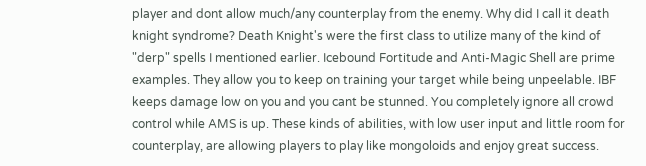player and dont allow much/any counterplay from the enemy. Why did I call it death knight syndrome? Death Knight's were the first class to utilize many of the kind of "derp" spells I mentioned earlier. Icebound Fortitude and Anti-Magic Shell are prime examples. They allow you to keep on training your target while being unpeelable. IBF keeps damage low on you and you cant be stunned. You completely ignore all crowd control while AMS is up. These kinds of abilities, with low user input and little room for counterplay, are allowing players to play like mongoloids and enjoy great success.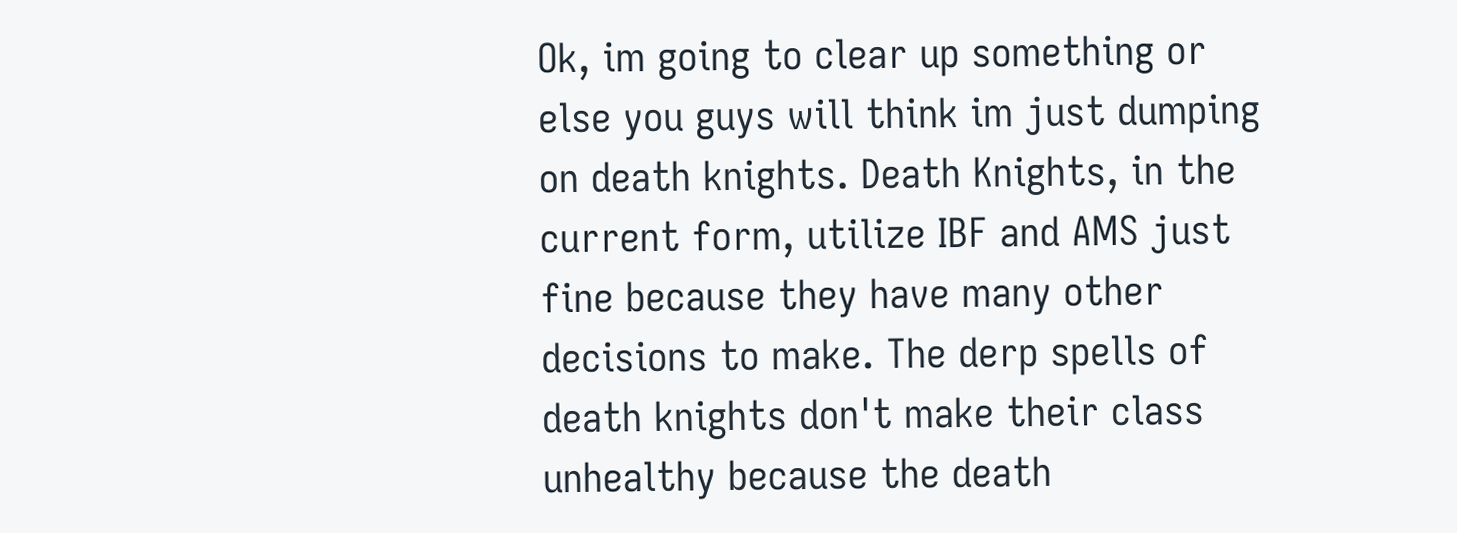Ok, im going to clear up something or else you guys will think im just dumping on death knights. Death Knights, in the current form, utilize IBF and AMS just fine because they have many other decisions to make. The derp spells of death knights don't make their class unhealthy because the death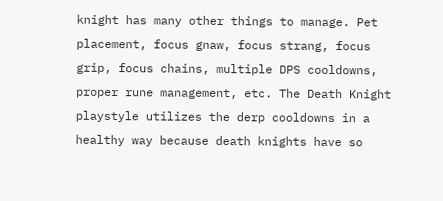knight has many other things to manage. Pet placement, focus gnaw, focus strang, focus grip, focus chains, multiple DPS cooldowns, proper rune management, etc. The Death Knight playstyle utilizes the derp cooldowns in a healthy way because death knights have so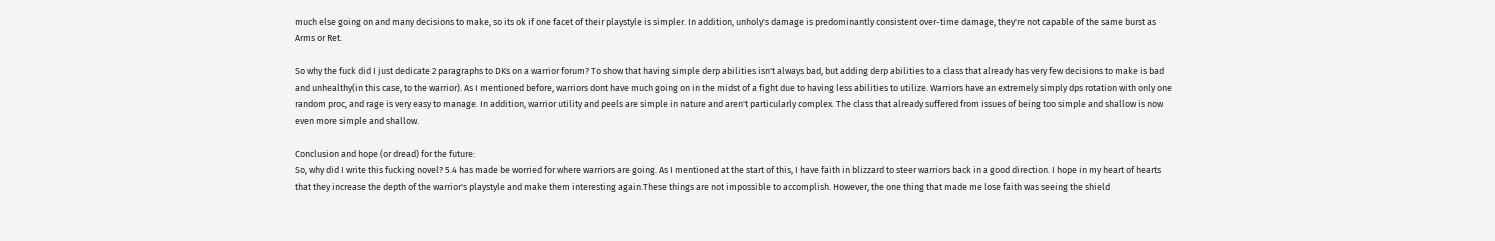much else going on and many decisions to make, so its ok if one facet of their playstyle is simpler. In addition, unholy's damage is predominantly consistent over-time damage, they're not capable of the same burst as Arms or Ret.

So why the fuck did I just dedicate 2 paragraphs to DKs on a warrior forum? To show that having simple derp abilities isn't always bad, but adding derp abilities to a class that already has very few decisions to make is bad and unhealthy(in this case, to the warrior). As I mentioned before, warriors dont have much going on in the midst of a fight due to having less abilities to utilize. Warriors have an extremely simply dps rotation with only one random proc, and rage is very easy to manage. In addition, warrior utility and peels are simple in nature and aren't particularly complex. The class that already suffered from issues of being too simple and shallow is now even more simple and shallow.

Conclusion and hope (or dread) for the future:
So, why did I write this fucking novel? 5.4 has made be worried for where warriors are going. As I mentioned at the start of this, I have faith in blizzard to steer warriors back in a good direction. I hope in my heart of hearts that they increase the depth of the warrior's playstyle and make them interesting again.These things are not impossible to accomplish. However, the one thing that made me lose faith was seeing the shield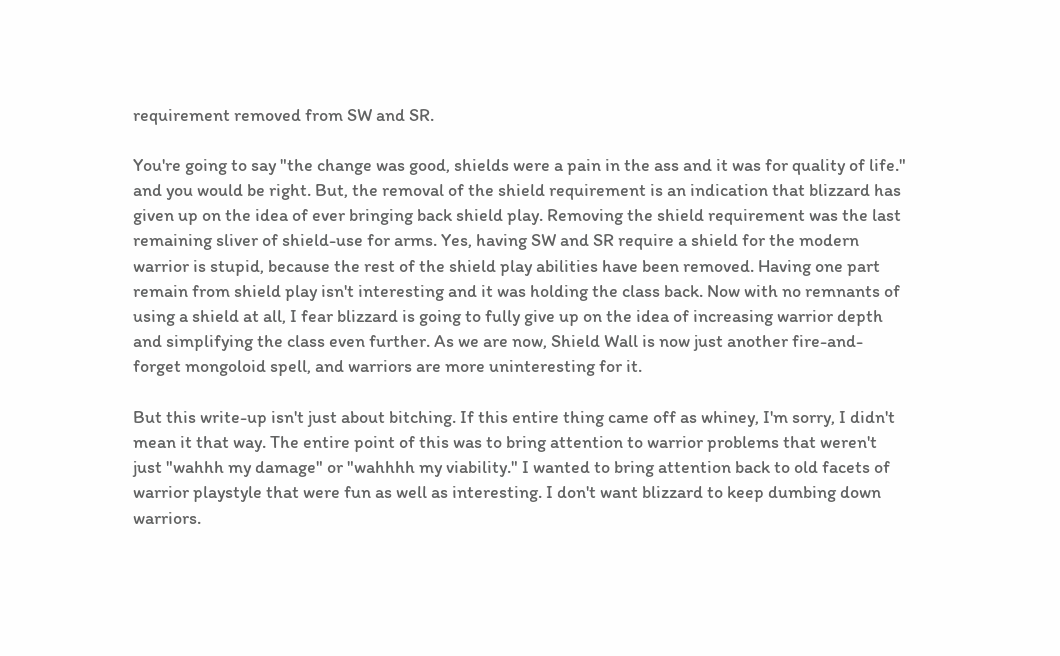requirement removed from SW and SR.

You're going to say "the change was good, shields were a pain in the ass and it was for quality of life." and you would be right. But, the removal of the shield requirement is an indication that blizzard has given up on the idea of ever bringing back shield play. Removing the shield requirement was the last remaining sliver of shield-use for arms. Yes, having SW and SR require a shield for the modern warrior is stupid, because the rest of the shield play abilities have been removed. Having one part remain from shield play isn't interesting and it was holding the class back. Now with no remnants of using a shield at all, I fear blizzard is going to fully give up on the idea of increasing warrior depth and simplifying the class even further. As we are now, Shield Wall is now just another fire-and-forget mongoloid spell, and warriors are more uninteresting for it.

But this write-up isn't just about bitching. If this entire thing came off as whiney, I'm sorry, I didn't mean it that way. The entire point of this was to bring attention to warrior problems that weren't just "wahhh my damage" or "wahhhh my viability." I wanted to bring attention back to old facets of warrior playstyle that were fun as well as interesting. I don't want blizzard to keep dumbing down warriors.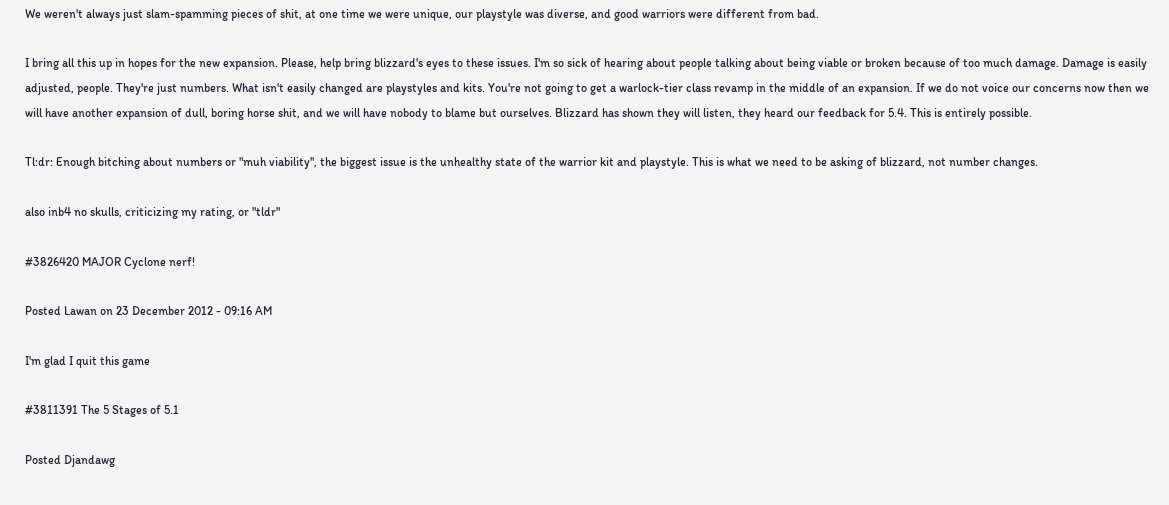We weren't always just slam-spamming pieces of shit, at one time we were unique, our playstyle was diverse, and good warriors were different from bad.

I bring all this up in hopes for the new expansion. Please, help bring blizzard's eyes to these issues. I'm so sick of hearing about people talking about being viable or broken because of too much damage. Damage is easily adjusted, people. They're just numbers. What isn't easily changed are playstyles and kits. You're not going to get a warlock-tier class revamp in the middle of an expansion. If we do not voice our concerns now then we will have another expansion of dull, boring horse shit, and we will have nobody to blame but ourselves. Blizzard has shown they will listen, they heard our feedback for 5.4. This is entirely possible.

Tl:dr: Enough bitching about numbers or "muh viability", the biggest issue is the unhealthy state of the warrior kit and playstyle. This is what we need to be asking of blizzard, not number changes.

also inb4 no skulls, criticizing my rating, or "tldr"

#3826420 MAJOR Cyclone nerf!

Posted Lawan on 23 December 2012 - 09:16 AM

I'm glad I quit this game

#3811391 The 5 Stages of 5.1

Posted Djandawg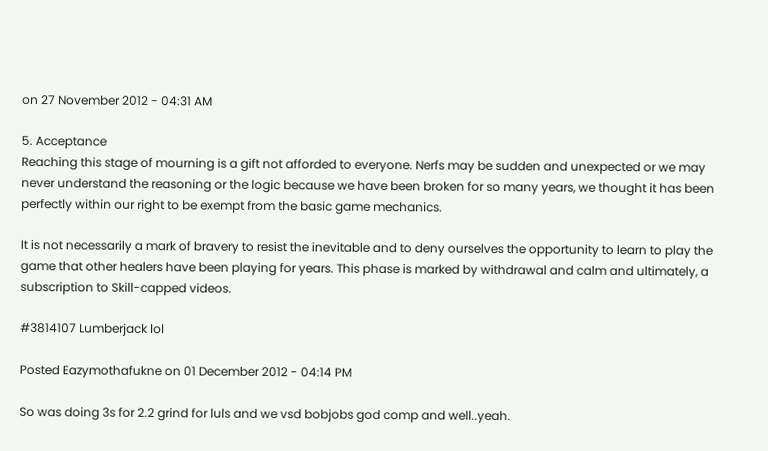on 27 November 2012 - 04:31 AM

5. Acceptance
Reaching this stage of mourning is a gift not afforded to everyone. Nerfs may be sudden and unexpected or we may never understand the reasoning or the logic because we have been broken for so many years, we thought it has been perfectly within our right to be exempt from the basic game mechanics.

It is not necessarily a mark of bravery to resist the inevitable and to deny ourselves the opportunity to learn to play the game that other healers have been playing for years. This phase is marked by withdrawal and calm and ultimately, a subscription to Skill-capped videos.

#3814107 Lumberjack lol

Posted Eazymothafukne on 01 December 2012 - 04:14 PM

So was doing 3s for 2.2 grind for luls and we vsd bobjobs god comp and well..yeah.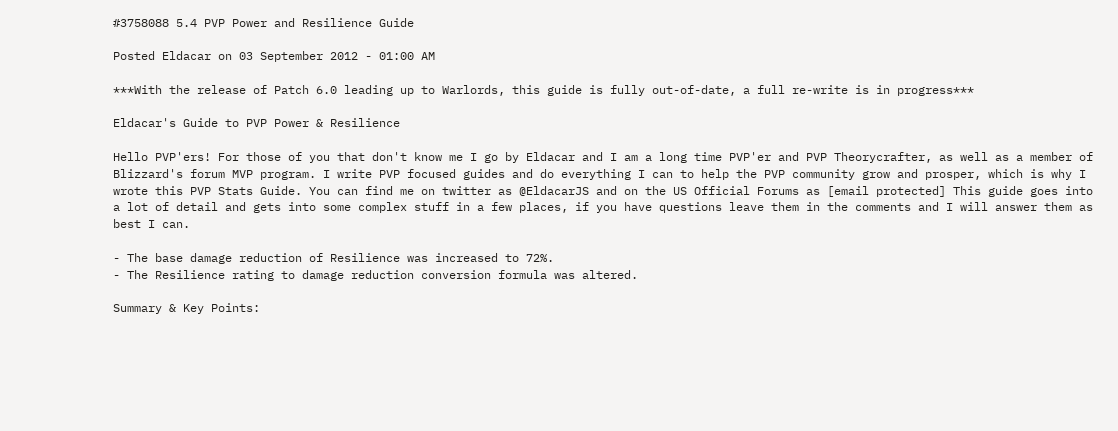#3758088 5.4 PVP Power and Resilience Guide

Posted Eldacar on 03 September 2012 - 01:00 AM

***With the release of Patch 6.0 leading up to Warlords, this guide is fully out-of-date, a full re-write is in progress***

Eldacar's Guide to PVP Power & Resilience

Hello PVP'ers! For those of you that don't know me I go by Eldacar and I am a long time PVP'er and PVP Theorycrafter, as well as a member of Blizzard's forum MVP program. I write PVP focused guides and do everything I can to help the PVP community grow and prosper, which is why I wrote this PVP Stats Guide. You can find me on twitter as @EldacarJS and on the US Official Forums as [email protected] This guide goes into a lot of detail and gets into some complex stuff in a few places, if you have questions leave them in the comments and I will answer them as best I can.

- The base damage reduction of Resilience was increased to 72%.
- The Resilience rating to damage reduction conversion formula was altered.

Summary & Key Points: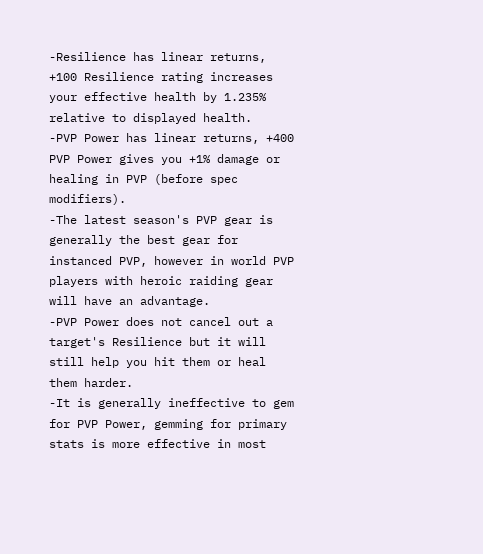-Resilience has linear returns, +100 Resilience rating increases your effective health by 1.235% relative to displayed health.
-PVP Power has linear returns, +400 PVP Power gives you +1% damage or healing in PVP (before spec modifiers).
-The latest season's PVP gear is generally the best gear for instanced PVP, however in world PVP players with heroic raiding gear will have an advantage.
-PVP Power does not cancel out a target's Resilience but it will still help you hit them or heal them harder.
-It is generally ineffective to gem for PVP Power, gemming for primary stats is more effective in most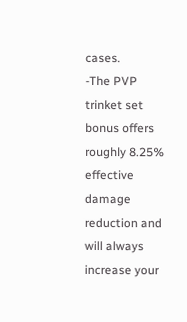cases.
-The PVP trinket set bonus offers roughly 8.25% effective damage reduction and will always increase your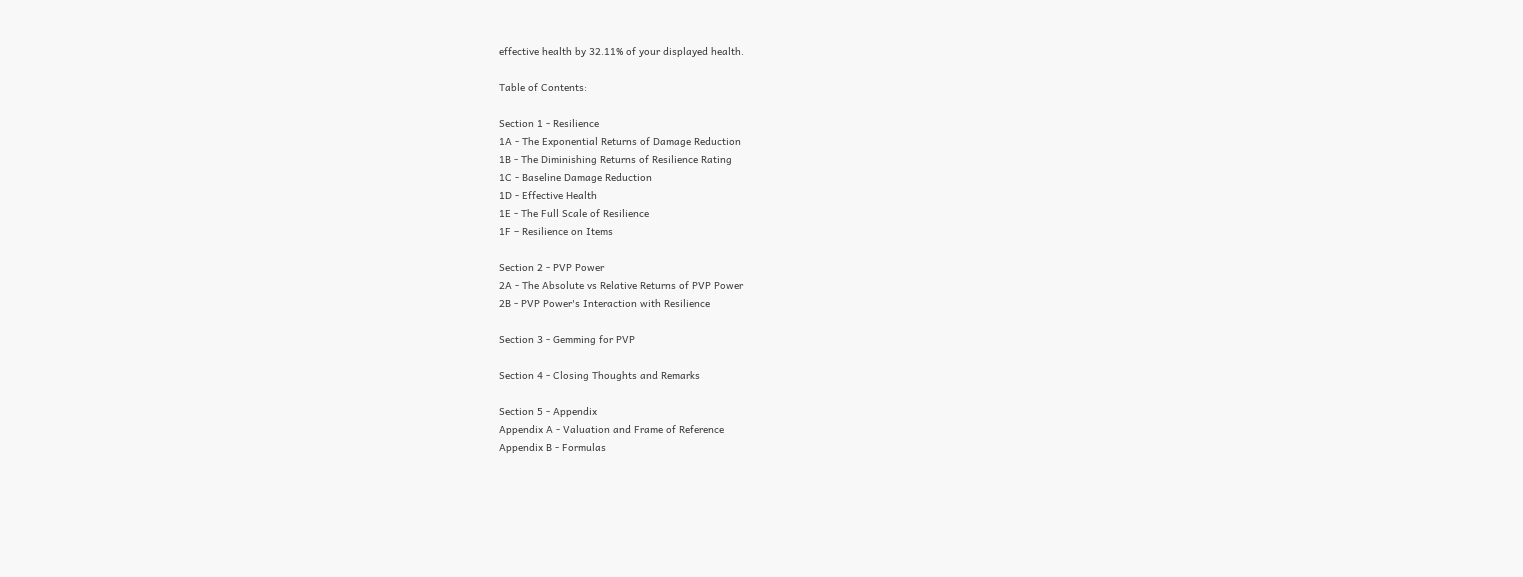effective health by 32.11% of your displayed health.

Table of Contents:

Section 1 - Resilience
1A - The Exponential Returns of Damage Reduction
1B - The Diminishing Returns of Resilience Rating
1C - Baseline Damage Reduction
1D - Effective Health
1E - The Full Scale of Resilience
1F – Resilience on Items

Section 2 - PVP Power
2A - The Absolute vs Relative Returns of PVP Power
2B - PVP Power's Interaction with Resilience

Section 3 - Gemming for PVP

Section 4 - Closing Thoughts and Remarks

Section 5 - Appendix
Appendix A - Valuation and Frame of Reference
Appendix B - Formulas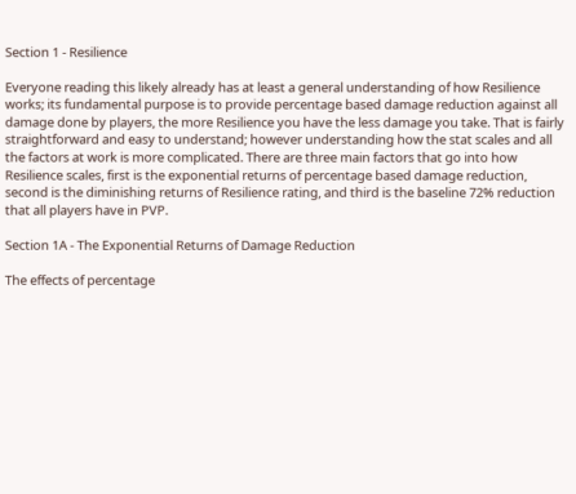Section 1 - Resilience

Everyone reading this likely already has at least a general understanding of how Resilience works; its fundamental purpose is to provide percentage based damage reduction against all damage done by players, the more Resilience you have the less damage you take. That is fairly straightforward and easy to understand; however understanding how the stat scales and all the factors at work is more complicated. There are three main factors that go into how Resilience scales, first is the exponential returns of percentage based damage reduction, second is the diminishing returns of Resilience rating, and third is the baseline 72% reduction that all players have in PVP.

Section 1A - The Exponential Returns of Damage Reduction

The effects of percentage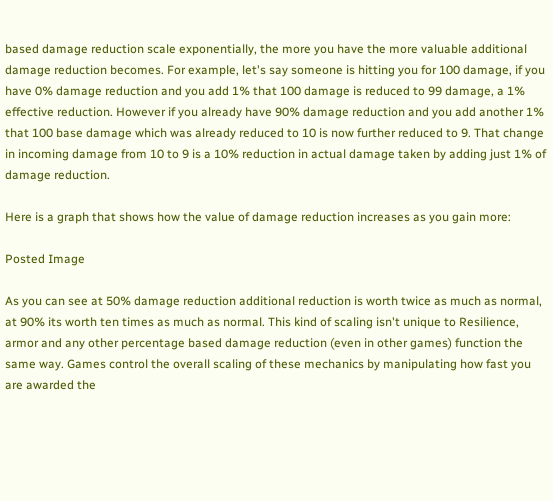based damage reduction scale exponentially, the more you have the more valuable additional damage reduction becomes. For example, let's say someone is hitting you for 100 damage, if you have 0% damage reduction and you add 1% that 100 damage is reduced to 99 damage, a 1% effective reduction. However if you already have 90% damage reduction and you add another 1% that 100 base damage which was already reduced to 10 is now further reduced to 9. That change in incoming damage from 10 to 9 is a 10% reduction in actual damage taken by adding just 1% of damage reduction.

Here is a graph that shows how the value of damage reduction increases as you gain more:

Posted Image

As you can see at 50% damage reduction additional reduction is worth twice as much as normal, at 90% its worth ten times as much as normal. This kind of scaling isn't unique to Resilience, armor and any other percentage based damage reduction (even in other games) function the same way. Games control the overall scaling of these mechanics by manipulating how fast you are awarded the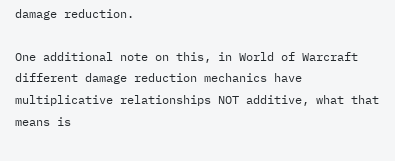damage reduction.

One additional note on this, in World of Warcraft different damage reduction mechanics have multiplicative relationships NOT additive, what that means is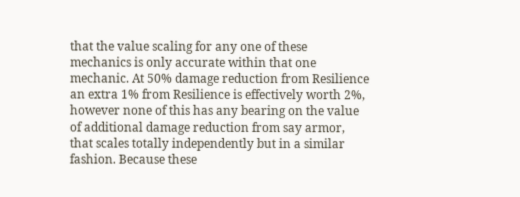that the value scaling for any one of these mechanics is only accurate within that one mechanic. At 50% damage reduction from Resilience an extra 1% from Resilience is effectively worth 2%, however none of this has any bearing on the value of additional damage reduction from say armor, that scales totally independently but in a similar fashion. Because these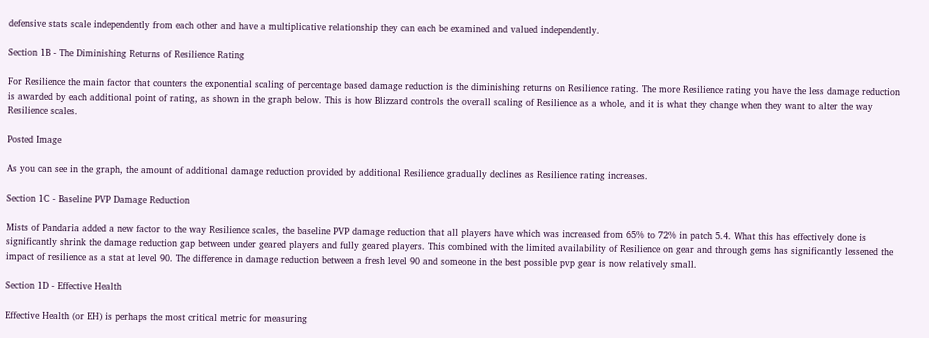defensive stats scale independently from each other and have a multiplicative relationship they can each be examined and valued independently.

Section 1B - The Diminishing Returns of Resilience Rating

For Resilience the main factor that counters the exponential scaling of percentage based damage reduction is the diminishing returns on Resilience rating. The more Resilience rating you have the less damage reduction is awarded by each additional point of rating, as shown in the graph below. This is how Blizzard controls the overall scaling of Resilience as a whole, and it is what they change when they want to alter the way Resilience scales.

Posted Image

As you can see in the graph, the amount of additional damage reduction provided by additional Resilience gradually declines as Resilience rating increases.

Section 1C - Baseline PVP Damage Reduction

Mists of Pandaria added a new factor to the way Resilience scales, the baseline PVP damage reduction that all players have which was increased from 65% to 72% in patch 5.4. What this has effectively done is significantly shrink the damage reduction gap between under geared players and fully geared players. This combined with the limited availability of Resilience on gear and through gems has significantly lessened the impact of resilience as a stat at level 90. The difference in damage reduction between a fresh level 90 and someone in the best possible pvp gear is now relatively small.

Section 1D - Effective Health

Effective Health (or EH) is perhaps the most critical metric for measuring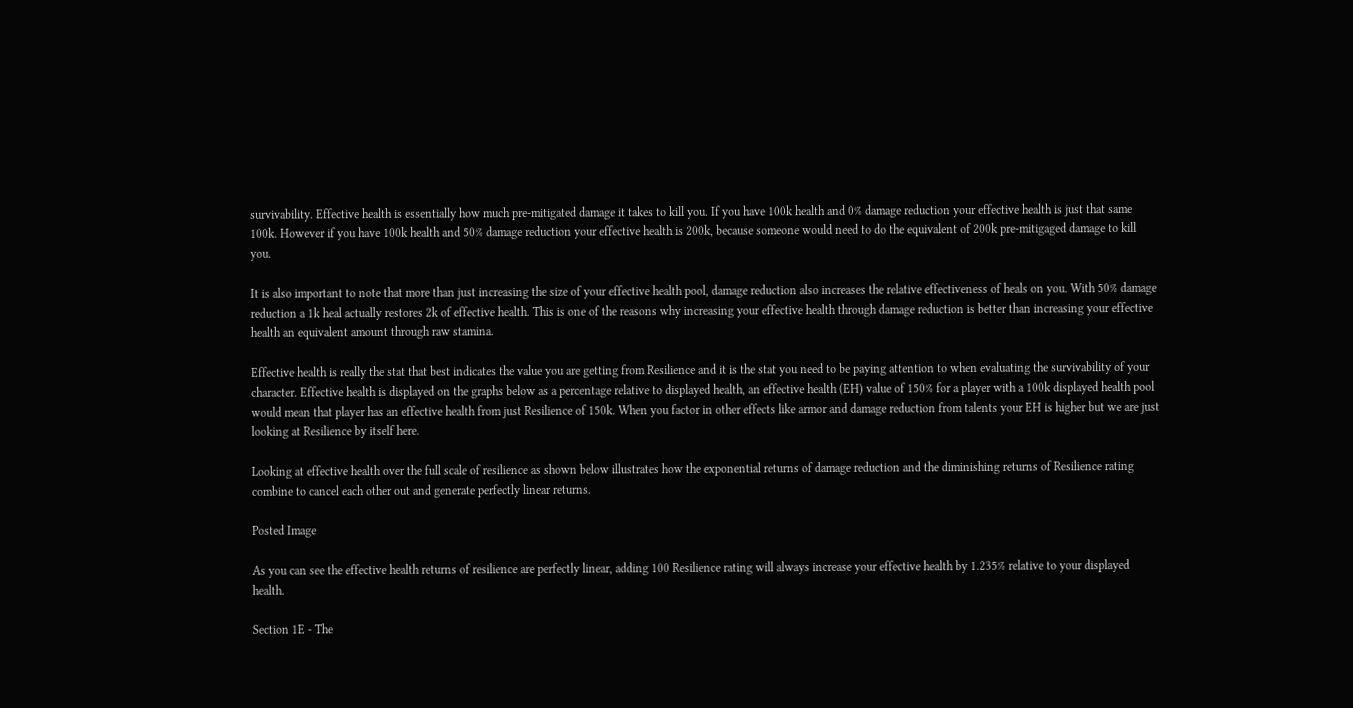survivability. Effective health is essentially how much pre-mitigated damage it takes to kill you. If you have 100k health and 0% damage reduction your effective health is just that same 100k. However if you have 100k health and 50% damage reduction your effective health is 200k, because someone would need to do the equivalent of 200k pre-mitigaged damage to kill you.

It is also important to note that more than just increasing the size of your effective health pool, damage reduction also increases the relative effectiveness of heals on you. With 50% damage reduction a 1k heal actually restores 2k of effective health. This is one of the reasons why increasing your effective health through damage reduction is better than increasing your effective health an equivalent amount through raw stamina.

Effective health is really the stat that best indicates the value you are getting from Resilience and it is the stat you need to be paying attention to when evaluating the survivability of your character. Effective health is displayed on the graphs below as a percentage relative to displayed health, an effective health (EH) value of 150% for a player with a 100k displayed health pool would mean that player has an effective health from just Resilience of 150k. When you factor in other effects like armor and damage reduction from talents your EH is higher but we are just looking at Resilience by itself here.

Looking at effective health over the full scale of resilience as shown below illustrates how the exponential returns of damage reduction and the diminishing returns of Resilience rating combine to cancel each other out and generate perfectly linear returns.

Posted Image

As you can see the effective health returns of resilience are perfectly linear, adding 100 Resilience rating will always increase your effective health by 1.235% relative to your displayed health.

Section 1E - The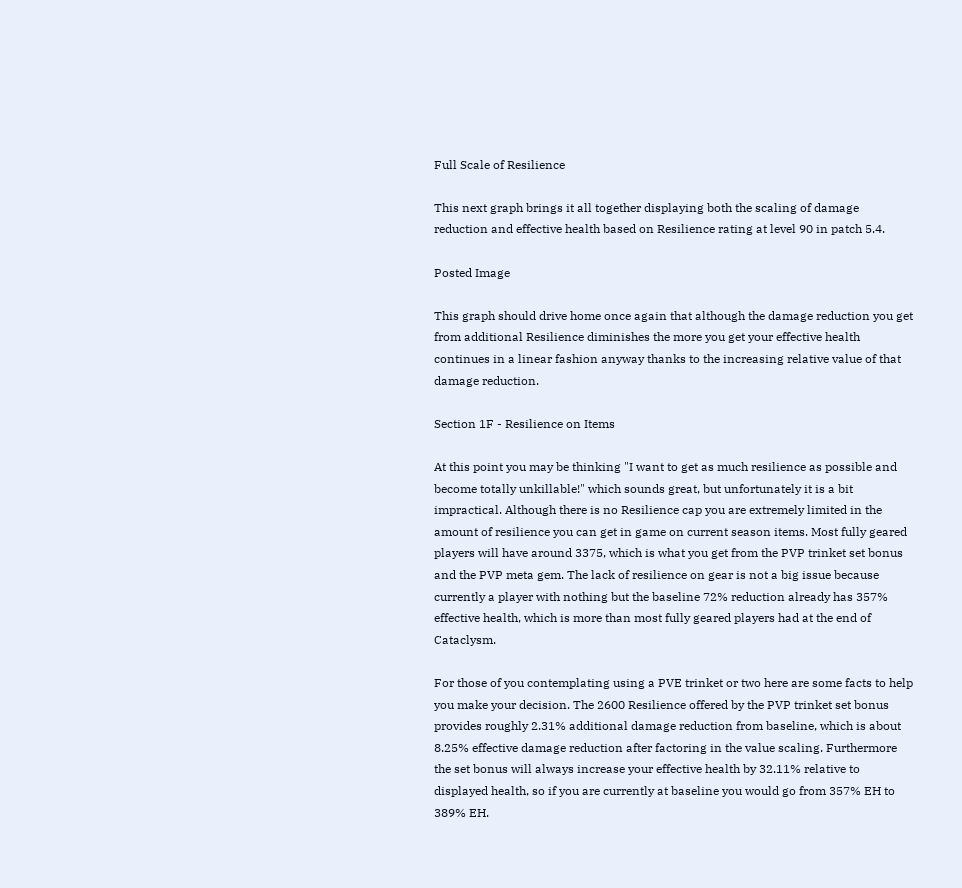Full Scale of Resilience

This next graph brings it all together displaying both the scaling of damage reduction and effective health based on Resilience rating at level 90 in patch 5.4.

Posted Image

This graph should drive home once again that although the damage reduction you get from additional Resilience diminishes the more you get your effective health continues in a linear fashion anyway thanks to the increasing relative value of that damage reduction.

Section 1F - Resilience on Items

At this point you may be thinking "I want to get as much resilience as possible and become totally unkillable!" which sounds great, but unfortunately it is a bit impractical. Although there is no Resilience cap you are extremely limited in the amount of resilience you can get in game on current season items. Most fully geared players will have around 3375, which is what you get from the PVP trinket set bonus and the PVP meta gem. The lack of resilience on gear is not a big issue because currently a player with nothing but the baseline 72% reduction already has 357% effective health, which is more than most fully geared players had at the end of Cataclysm.

For those of you contemplating using a PVE trinket or two here are some facts to help you make your decision. The 2600 Resilience offered by the PVP trinket set bonus provides roughly 2.31% additional damage reduction from baseline, which is about 8.25% effective damage reduction after factoring in the value scaling. Furthermore the set bonus will always increase your effective health by 32.11% relative to displayed health, so if you are currently at baseline you would go from 357% EH to 389% EH.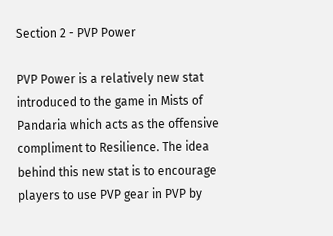Section 2 - PVP Power

PVP Power is a relatively new stat introduced to the game in Mists of Pandaria which acts as the offensive compliment to Resilience. The idea behind this new stat is to encourage players to use PVP gear in PVP by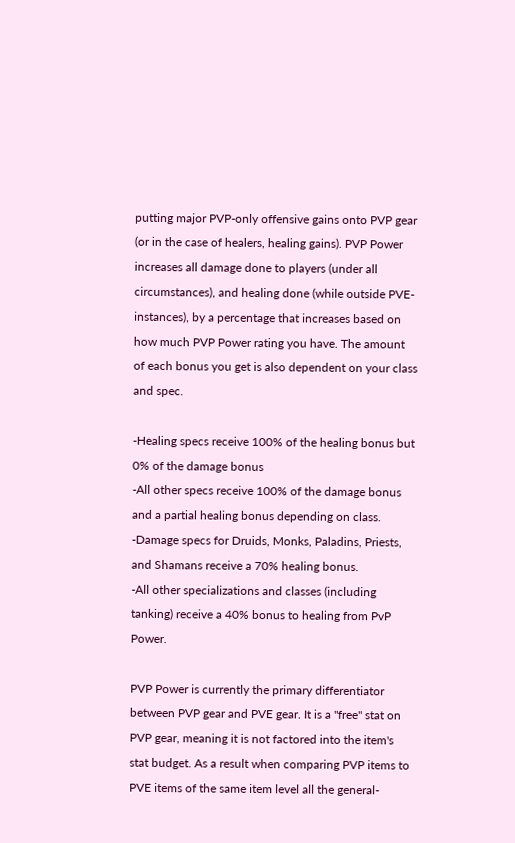putting major PVP-only offensive gains onto PVP gear (or in the case of healers, healing gains). PVP Power increases all damage done to players (under all circumstances), and healing done (while outside PVE-instances), by a percentage that increases based on how much PVP Power rating you have. The amount of each bonus you get is also dependent on your class and spec.

-Healing specs receive 100% of the healing bonus but 0% of the damage bonus
-All other specs receive 100% of the damage bonus and a partial healing bonus depending on class.
-Damage specs for Druids, Monks, Paladins, Priests, and Shamans receive a 70% healing bonus.
-All other specializations and classes (including tanking) receive a 40% bonus to healing from PvP Power.

PVP Power is currently the primary differentiator between PVP gear and PVE gear. It is a "free" stat on PVP gear, meaning it is not factored into the item's stat budget. As a result when comparing PVP items to PVE items of the same item level all the general-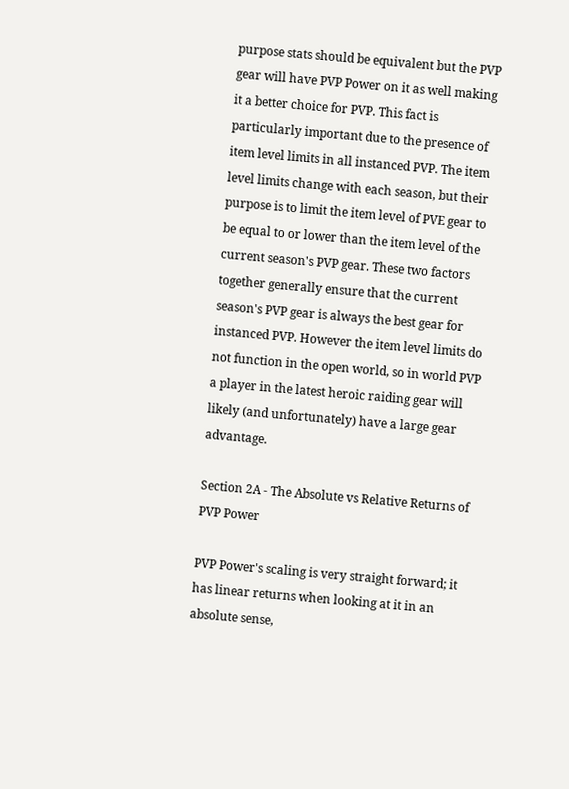purpose stats should be equivalent but the PVP gear will have PVP Power on it as well making it a better choice for PVP. This fact is particularly important due to the presence of item level limits in all instanced PVP. The item level limits change with each season, but their purpose is to limit the item level of PVE gear to be equal to or lower than the item level of the current season's PVP gear. These two factors together generally ensure that the current season's PVP gear is always the best gear for instanced PVP. However the item level limits do not function in the open world, so in world PVP a player in the latest heroic raiding gear will likely (and unfortunately) have a large gear advantage.

Section 2A - The Absolute vs Relative Returns of PVP Power

PVP Power's scaling is very straight forward; it has linear returns when looking at it in an absolute sense,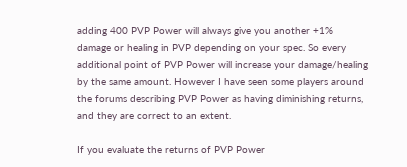adding 400 PVP Power will always give you another +1% damage or healing in PVP depending on your spec. So every additional point of PVP Power will increase your damage/healing by the same amount. However I have seen some players around the forums describing PVP Power as having diminishing returns, and they are correct to an extent.

If you evaluate the returns of PVP Power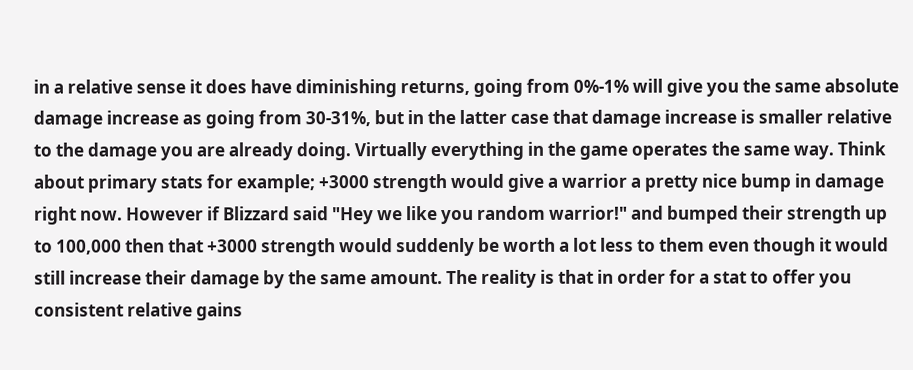in a relative sense it does have diminishing returns, going from 0%-1% will give you the same absolute damage increase as going from 30-31%, but in the latter case that damage increase is smaller relative to the damage you are already doing. Virtually everything in the game operates the same way. Think about primary stats for example; +3000 strength would give a warrior a pretty nice bump in damage right now. However if Blizzard said "Hey we like you random warrior!" and bumped their strength up to 100,000 then that +3000 strength would suddenly be worth a lot less to them even though it would still increase their damage by the same amount. The reality is that in order for a stat to offer you consistent relative gains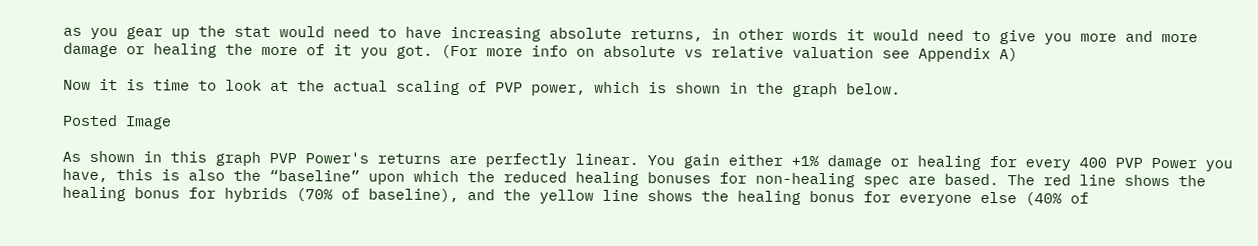as you gear up the stat would need to have increasing absolute returns, in other words it would need to give you more and more damage or healing the more of it you got. (For more info on absolute vs relative valuation see Appendix A)

Now it is time to look at the actual scaling of PVP power, which is shown in the graph below.

Posted Image

As shown in this graph PVP Power's returns are perfectly linear. You gain either +1% damage or healing for every 400 PVP Power you have, this is also the “baseline” upon which the reduced healing bonuses for non-healing spec are based. The red line shows the healing bonus for hybrids (70% of baseline), and the yellow line shows the healing bonus for everyone else (40% of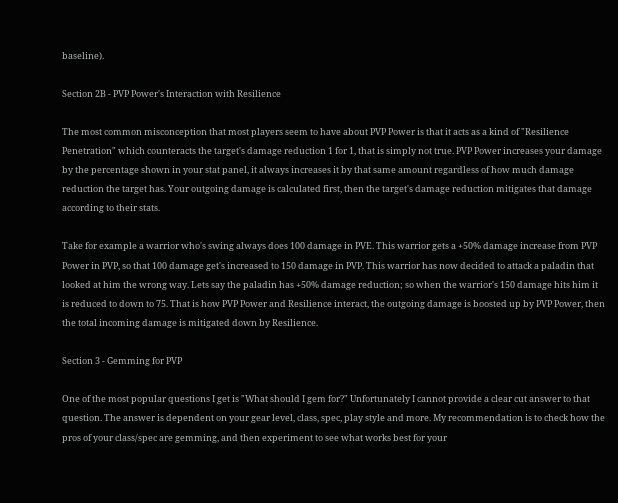baseline).

Section 2B - PVP Power's Interaction with Resilience

The most common misconception that most players seem to have about PVP Power is that it acts as a kind of "Resilience Penetration" which counteracts the target's damage reduction 1 for 1, that is simply not true. PVP Power increases your damage by the percentage shown in your stat panel, it always increases it by that same amount regardless of how much damage reduction the target has. Your outgoing damage is calculated first, then the target's damage reduction mitigates that damage according to their stats.

Take for example a warrior who's swing always does 100 damage in PVE. This warrior gets a +50% damage increase from PVP Power in PVP, so that 100 damage get's increased to 150 damage in PVP. This warrior has now decided to attack a paladin that looked at him the wrong way. Lets say the paladin has +50% damage reduction; so when the warrior's 150 damage hits him it is reduced to down to 75. That is how PVP Power and Resilience interact, the outgoing damage is boosted up by PVP Power, then the total incoming damage is mitigated down by Resilience.

Section 3 - Gemming for PVP

One of the most popular questions I get is "What should I gem for?" Unfortunately I cannot provide a clear cut answer to that question. The answer is dependent on your gear level, class, spec, play style and more. My recommendation is to check how the pros of your class/spec are gemming, and then experiment to see what works best for your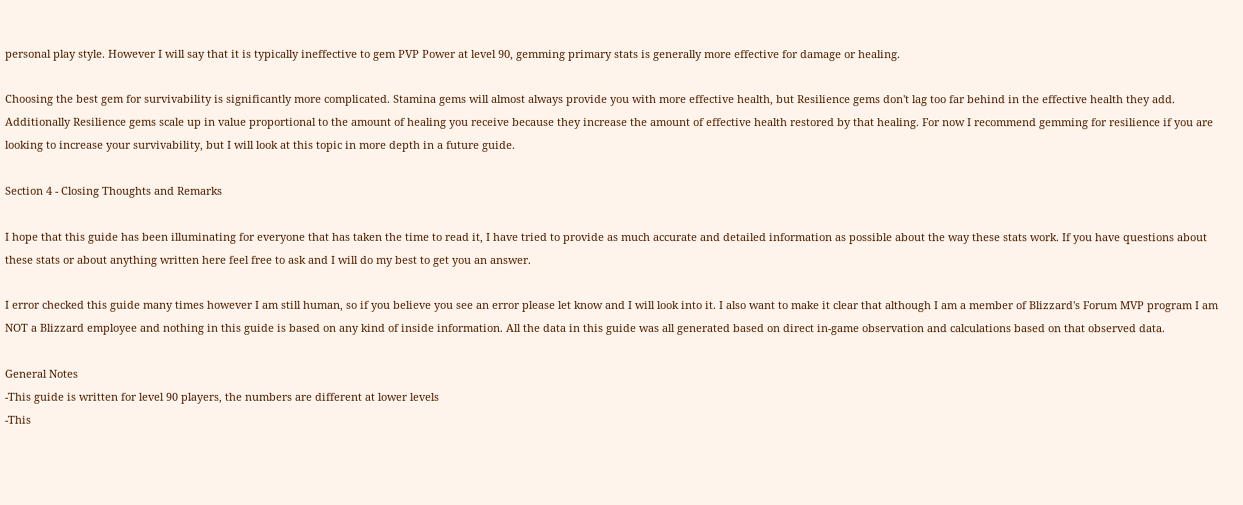personal play style. However I will say that it is typically ineffective to gem PVP Power at level 90, gemming primary stats is generally more effective for damage or healing.

Choosing the best gem for survivability is significantly more complicated. Stamina gems will almost always provide you with more effective health, but Resilience gems don't lag too far behind in the effective health they add. Additionally Resilience gems scale up in value proportional to the amount of healing you receive because they increase the amount of effective health restored by that healing. For now I recommend gemming for resilience if you are looking to increase your survivability, but I will look at this topic in more depth in a future guide.

Section 4 - Closing Thoughts and Remarks

I hope that this guide has been illuminating for everyone that has taken the time to read it, I have tried to provide as much accurate and detailed information as possible about the way these stats work. If you have questions about these stats or about anything written here feel free to ask and I will do my best to get you an answer.

I error checked this guide many times however I am still human, so if you believe you see an error please let know and I will look into it. I also want to make it clear that although I am a member of Blizzard's Forum MVP program I am NOT a Blizzard employee and nothing in this guide is based on any kind of inside information. All the data in this guide was all generated based on direct in-game observation and calculations based on that observed data.

General Notes
-This guide is written for level 90 players, the numbers are different at lower levels
-This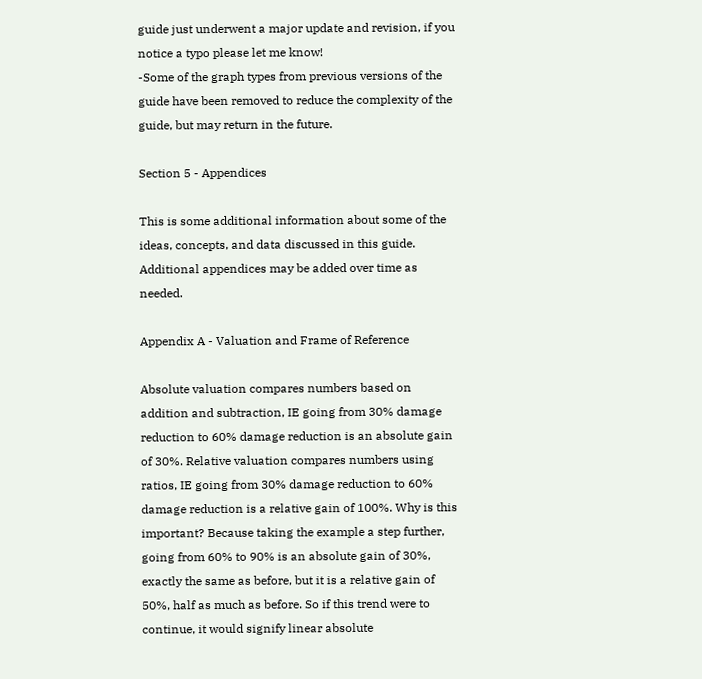guide just underwent a major update and revision, if you notice a typo please let me know!
-Some of the graph types from previous versions of the guide have been removed to reduce the complexity of the guide, but may return in the future.

Section 5 - Appendices

This is some additional information about some of the ideas, concepts, and data discussed in this guide. Additional appendices may be added over time as needed.

Appendix A - Valuation and Frame of Reference

Absolute valuation compares numbers based on addition and subtraction, IE going from 30% damage reduction to 60% damage reduction is an absolute gain of 30%. Relative valuation compares numbers using ratios, IE going from 30% damage reduction to 60% damage reduction is a relative gain of 100%. Why is this important? Because taking the example a step further, going from 60% to 90% is an absolute gain of 30%, exactly the same as before, but it is a relative gain of 50%, half as much as before. So if this trend were to continue, it would signify linear absolute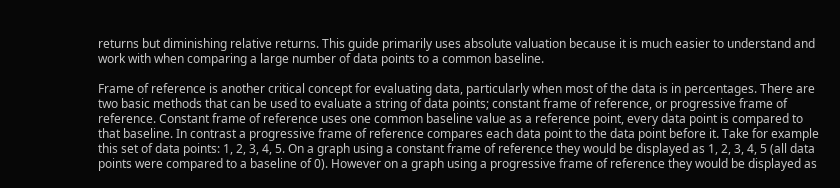returns but diminishing relative returns. This guide primarily uses absolute valuation because it is much easier to understand and work with when comparing a large number of data points to a common baseline.

Frame of reference is another critical concept for evaluating data, particularly when most of the data is in percentages. There are two basic methods that can be used to evaluate a string of data points; constant frame of reference, or progressive frame of reference. Constant frame of reference uses one common baseline value as a reference point, every data point is compared to that baseline. In contrast a progressive frame of reference compares each data point to the data point before it. Take for example this set of data points: 1, 2, 3, 4, 5. On a graph using a constant frame of reference they would be displayed as 1, 2, 3, 4, 5 (all data points were compared to a baseline of 0). However on a graph using a progressive frame of reference they would be displayed as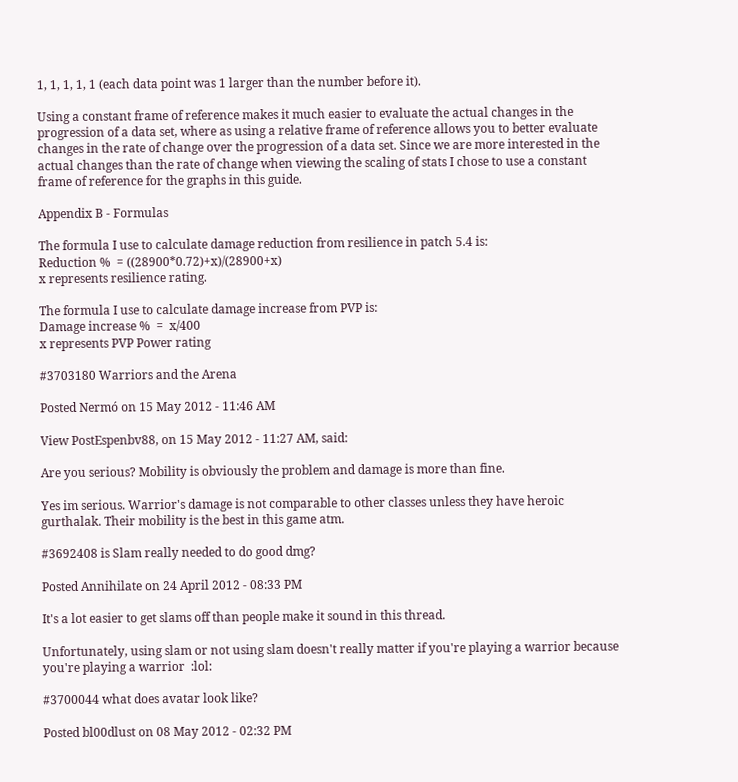1, 1, 1, 1, 1 (each data point was 1 larger than the number before it).

Using a constant frame of reference makes it much easier to evaluate the actual changes in the progression of a data set, where as using a relative frame of reference allows you to better evaluate changes in the rate of change over the progression of a data set. Since we are more interested in the actual changes than the rate of change when viewing the scaling of stats I chose to use a constant frame of reference for the graphs in this guide.

Appendix B - Formulas

The formula I use to calculate damage reduction from resilience in patch 5.4 is:
Reduction %  = ((28900*0.72)+x)/(28900+x)
x represents resilience rating.

The formula I use to calculate damage increase from PVP is:
Damage increase %  =  x/400
x represents PVP Power rating

#3703180 Warriors and the Arena

Posted Nermó on 15 May 2012 - 11:46 AM

View PostEspenbv88, on 15 May 2012 - 11:27 AM, said:

Are you serious? Mobility is obviously the problem and damage is more than fine.

Yes im serious. Warrior's damage is not comparable to other classes unless they have heroic gurthalak. Their mobility is the best in this game atm.

#3692408 is Slam really needed to do good dmg?

Posted Annihilate on 24 April 2012 - 08:33 PM

It's a lot easier to get slams off than people make it sound in this thread.

Unfortunately, using slam or not using slam doesn't really matter if you're playing a warrior because you're playing a warrior  :lol:

#3700044 what does avatar look like?

Posted bl00dlust on 08 May 2012 - 02:32 PM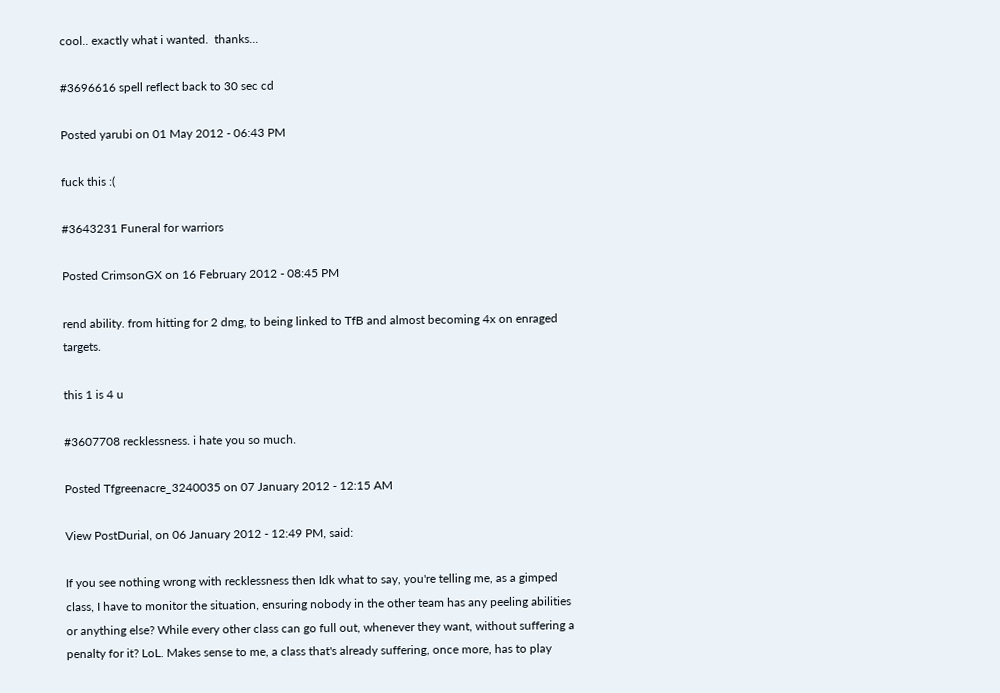cool.. exactly what i wanted.  thanks...

#3696616 spell reflect back to 30 sec cd

Posted yarubi on 01 May 2012 - 06:43 PM

fuck this :(

#3643231 Funeral for warriors

Posted CrimsonGX on 16 February 2012 - 08:45 PM

rend ability. from hitting for 2 dmg, to being linked to TfB and almost becoming 4x on enraged targets.

this 1 is 4 u

#3607708 recklessness. i hate you so much.

Posted Tfgreenacre_3240035 on 07 January 2012 - 12:15 AM

View PostDurial, on 06 January 2012 - 12:49 PM, said:

If you see nothing wrong with recklessness then Idk what to say, you're telling me, as a gimped class, I have to monitor the situation, ensuring nobody in the other team has any peeling abilities or anything else? While every other class can go full out, whenever they want, without suffering a penalty for it? LoL. Makes sense to me, a class that's already suffering, once more, has to play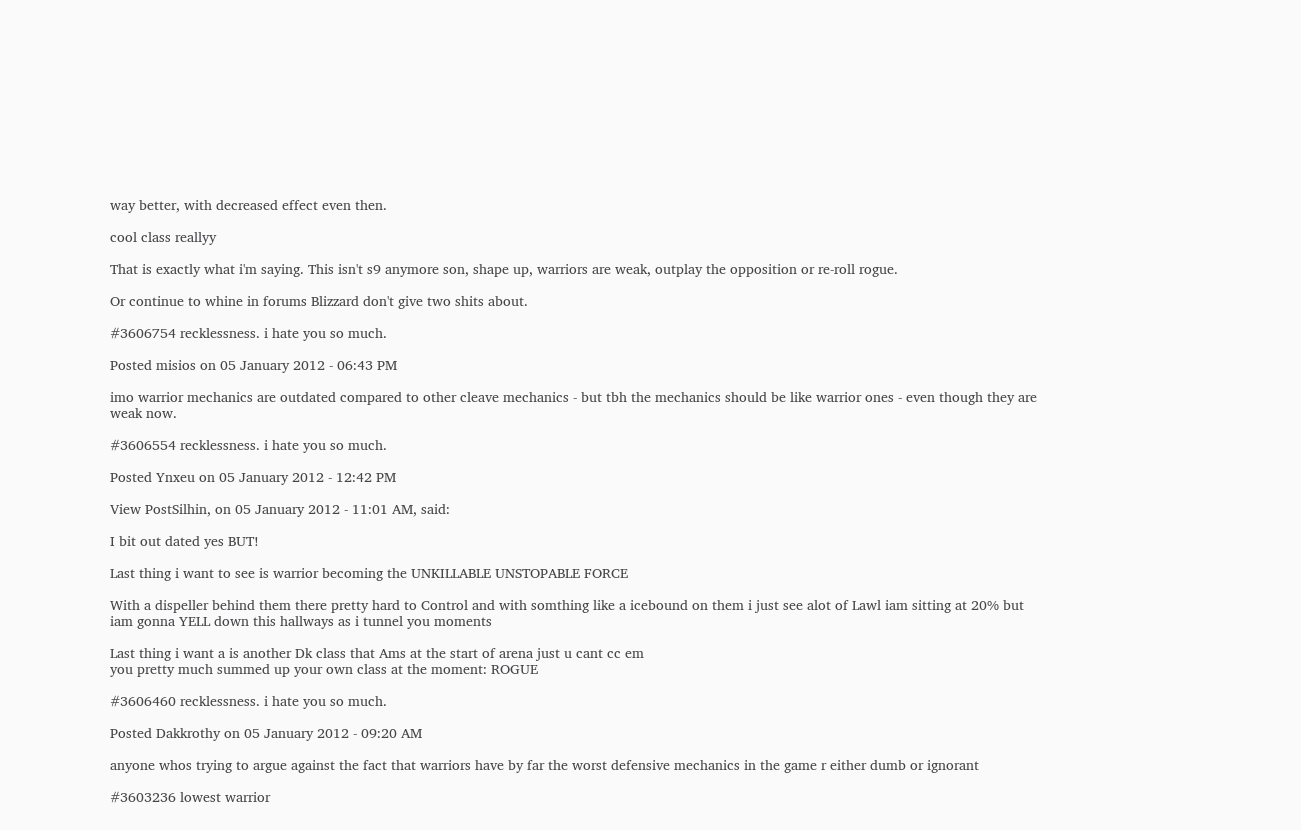way better, with decreased effect even then.

cool class reallyy

That is exactly what i'm saying. This isn't s9 anymore son, shape up, warriors are weak, outplay the opposition or re-roll rogue.

Or continue to whine in forums Blizzard don't give two shits about.

#3606754 recklessness. i hate you so much.

Posted misios on 05 January 2012 - 06:43 PM

imo warrior mechanics are outdated compared to other cleave mechanics - but tbh the mechanics should be like warrior ones - even though they are weak now.

#3606554 recklessness. i hate you so much.

Posted Ynxeu on 05 January 2012 - 12:42 PM

View PostSilhin, on 05 January 2012 - 11:01 AM, said:

I bit out dated yes BUT!

Last thing i want to see is warrior becoming the UNKILLABLE UNSTOPABLE FORCE

With a dispeller behind them there pretty hard to Control and with somthing like a icebound on them i just see alot of Lawl iam sitting at 20% but iam gonna YELL down this hallways as i tunnel you moments

Last thing i want a is another Dk class that Ams at the start of arena just u cant cc em
you pretty much summed up your own class at the moment: ROGUE

#3606460 recklessness. i hate you so much.

Posted Dakkrothy on 05 January 2012 - 09:20 AM

anyone whos trying to argue against the fact that warriors have by far the worst defensive mechanics in the game r either dumb or ignorant

#3603236 lowest warrior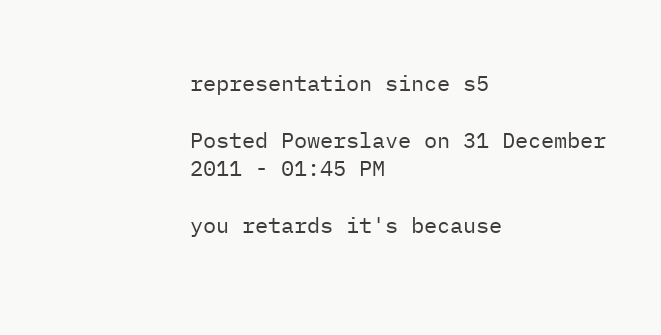representation since s5

Posted Powerslave on 31 December 2011 - 01:45 PM

you retards it's because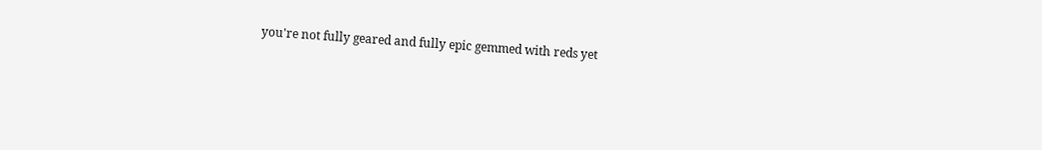you're not fully geared and fully epic gemmed with reds yet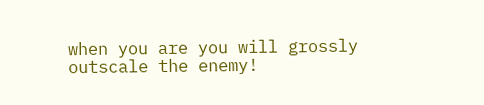when you are you will grossly outscale the enemy!